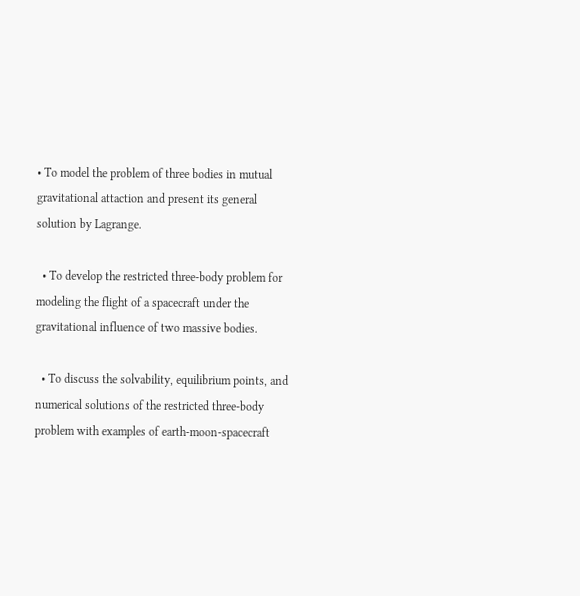• To model the problem of three bodies in mutual gravitational attaction and present its general solution by Lagrange.

  • To develop the restricted three-body problem for modeling the flight of a spacecraft under the gravitational influence of two massive bodies.

  • To discuss the solvability, equilibrium points, and numerical solutions of the restricted three-body problem with examples of earth-moon-spacecraft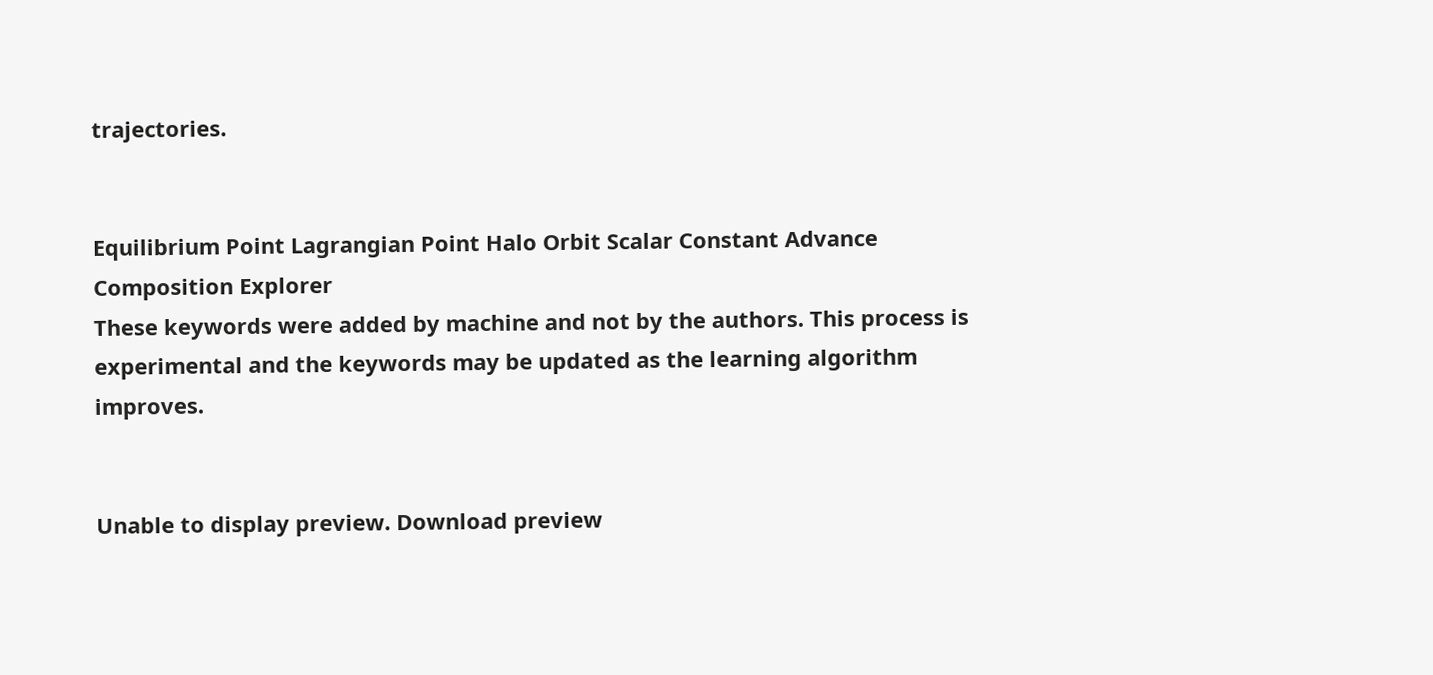trajectories.


Equilibrium Point Lagrangian Point Halo Orbit Scalar Constant Advance Composition Explorer
These keywords were added by machine and not by the authors. This process is experimental and the keywords may be updated as the learning algorithm improves.


Unable to display preview. Download preview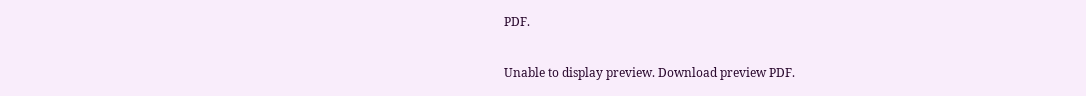PDF.

Unable to display preview. Download preview PDF.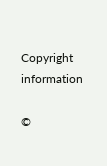Copyright information

©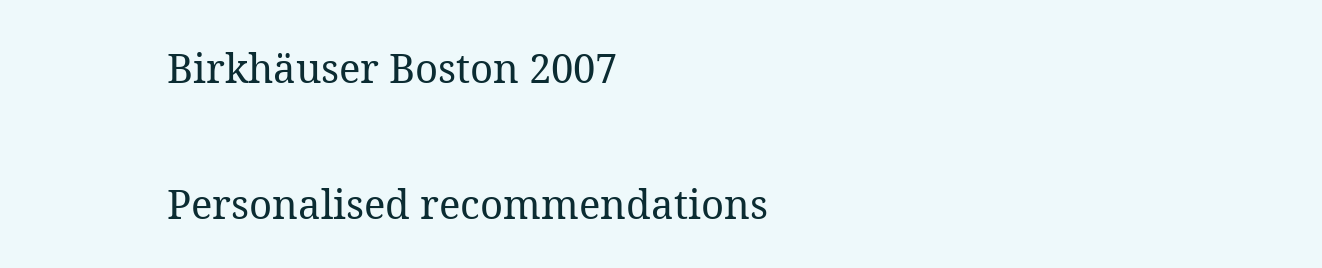Birkhäuser Boston 2007

Personalised recommendations